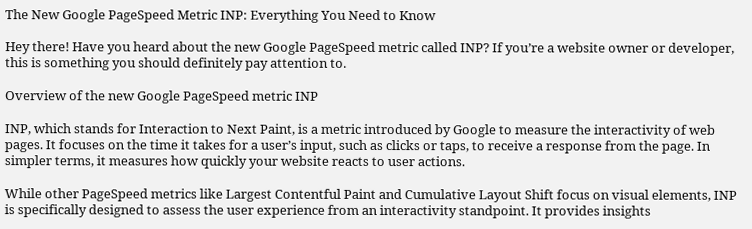The New Google PageSpeed Metric INP: Everything You Need to Know

Hey there! Have you heard about the new Google PageSpeed metric called INP? If you’re a website owner or developer, this is something you should definitely pay attention to.

Overview of the new Google PageSpeed metric INP

INP, which stands for Interaction to Next Paint, is a metric introduced by Google to measure the interactivity of web pages. It focuses on the time it takes for a user’s input, such as clicks or taps, to receive a response from the page. In simpler terms, it measures how quickly your website reacts to user actions.

While other PageSpeed metrics like Largest Contentful Paint and Cumulative Layout Shift focus on visual elements, INP is specifically designed to assess the user experience from an interactivity standpoint. It provides insights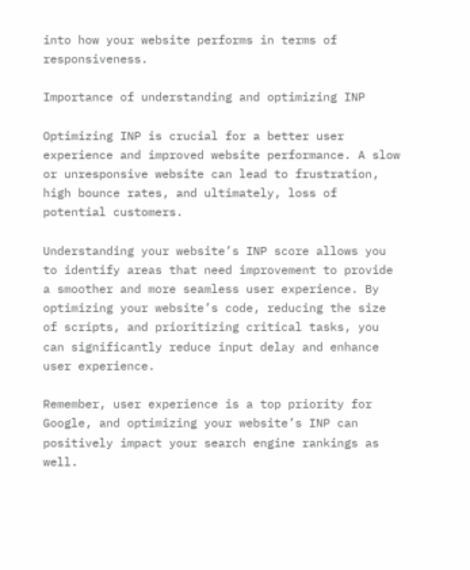into how your website performs in terms of responsiveness.

Importance of understanding and optimizing INP

Optimizing INP is crucial for a better user experience and improved website performance. A slow or unresponsive website can lead to frustration, high bounce rates, and ultimately, loss of potential customers.

Understanding your website’s INP score allows you to identify areas that need improvement to provide a smoother and more seamless user experience. By optimizing your website’s code, reducing the size of scripts, and prioritizing critical tasks, you can significantly reduce input delay and enhance user experience.

Remember, user experience is a top priority for Google, and optimizing your website’s INP can positively impact your search engine rankings as well.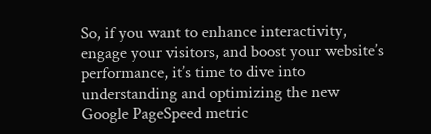So, if you want to enhance interactivity, engage your visitors, and boost your website’s performance, it’s time to dive into understanding and optimizing the new Google PageSpeed metric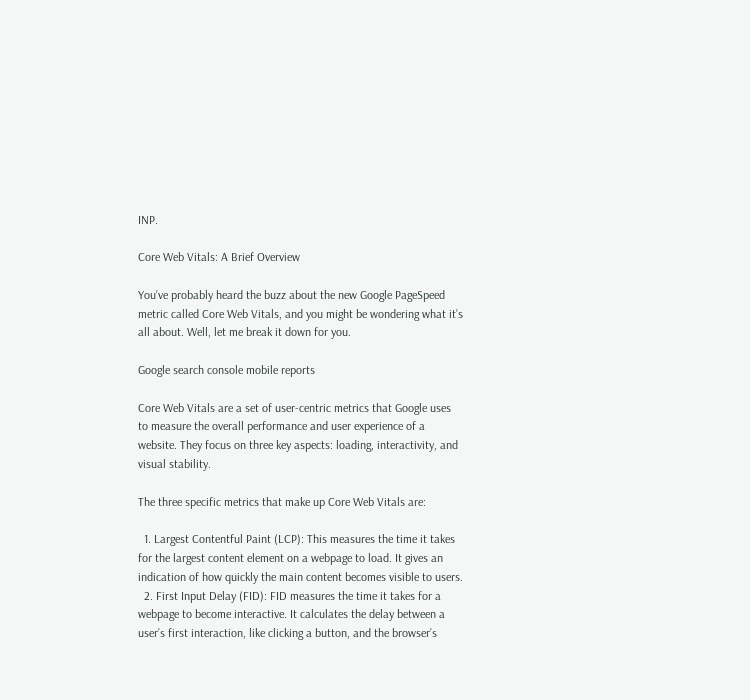INP.

Core Web Vitals: A Brief Overview

You’ve probably heard the buzz about the new Google PageSpeed metric called Core Web Vitals, and you might be wondering what it’s all about. Well, let me break it down for you.

Google search console mobile reports

Core Web Vitals are a set of user-centric metrics that Google uses to measure the overall performance and user experience of a website. They focus on three key aspects: loading, interactivity, and visual stability.

The three specific metrics that make up Core Web Vitals are:

  1. Largest Contentful Paint (LCP): This measures the time it takes for the largest content element on a webpage to load. It gives an indication of how quickly the main content becomes visible to users.
  2. First Input Delay (FID): FID measures the time it takes for a webpage to become interactive. It calculates the delay between a user’s first interaction, like clicking a button, and the browser’s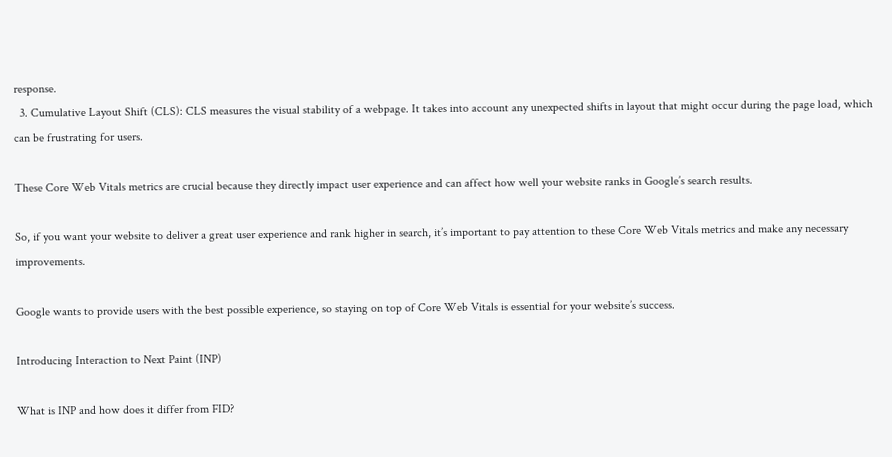response.
  3. Cumulative Layout Shift (CLS): CLS measures the visual stability of a webpage. It takes into account any unexpected shifts in layout that might occur during the page load, which can be frustrating for users.

These Core Web Vitals metrics are crucial because they directly impact user experience and can affect how well your website ranks in Google’s search results.

So, if you want your website to deliver a great user experience and rank higher in search, it’s important to pay attention to these Core Web Vitals metrics and make any necessary improvements.

Google wants to provide users with the best possible experience, so staying on top of Core Web Vitals is essential for your website’s success.

Introducing Interaction to Next Paint (INP)

What is INP and how does it differ from FID?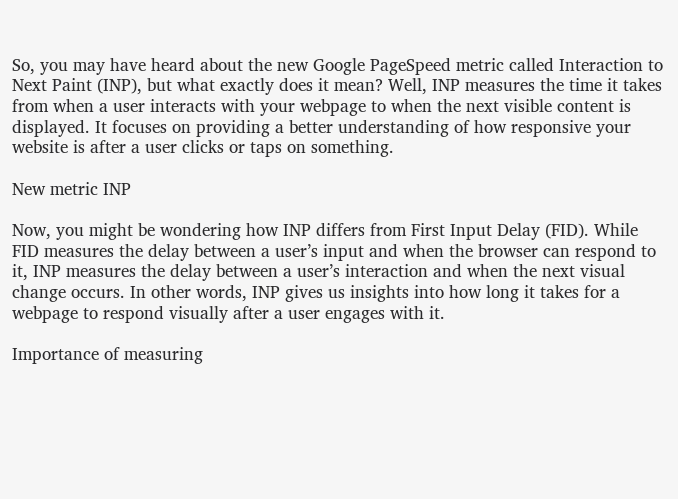So, you may have heard about the new Google PageSpeed metric called Interaction to Next Paint (INP), but what exactly does it mean? Well, INP measures the time it takes from when a user interacts with your webpage to when the next visible content is displayed. It focuses on providing a better understanding of how responsive your website is after a user clicks or taps on something.

New metric INP

Now, you might be wondering how INP differs from First Input Delay (FID). While FID measures the delay between a user’s input and when the browser can respond to it, INP measures the delay between a user’s interaction and when the next visual change occurs. In other words, INP gives us insights into how long it takes for a webpage to respond visually after a user engages with it.

Importance of measuring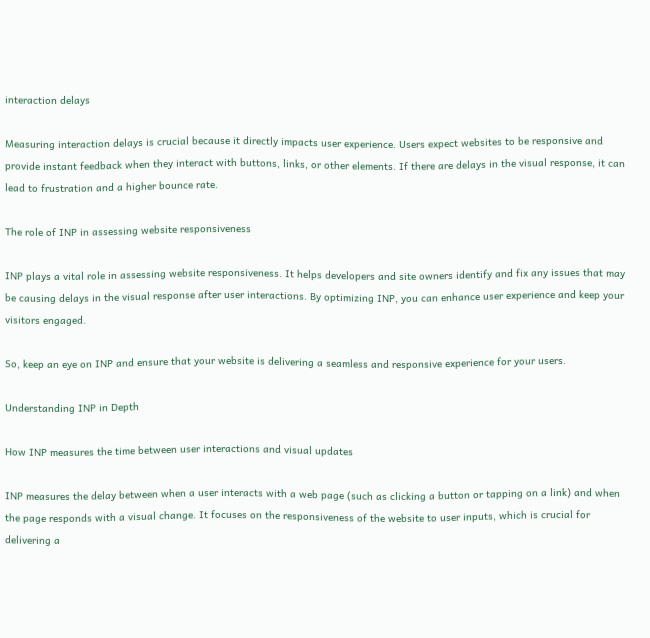interaction delays

Measuring interaction delays is crucial because it directly impacts user experience. Users expect websites to be responsive and provide instant feedback when they interact with buttons, links, or other elements. If there are delays in the visual response, it can lead to frustration and a higher bounce rate.

The role of INP in assessing website responsiveness

INP plays a vital role in assessing website responsiveness. It helps developers and site owners identify and fix any issues that may be causing delays in the visual response after user interactions. By optimizing INP, you can enhance user experience and keep your visitors engaged.

So, keep an eye on INP and ensure that your website is delivering a seamless and responsive experience for your users.

Understanding INP in Depth

How INP measures the time between user interactions and visual updates

INP measures the delay between when a user interacts with a web page (such as clicking a button or tapping on a link) and when the page responds with a visual change. It focuses on the responsiveness of the website to user inputs, which is crucial for delivering a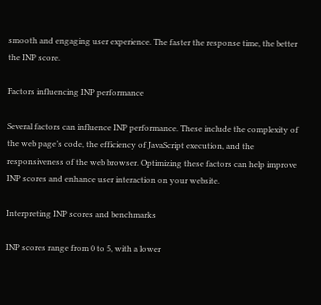smooth and engaging user experience. The faster the response time, the better the INP score.

Factors influencing INP performance

Several factors can influence INP performance. These include the complexity of the web page’s code, the efficiency of JavaScript execution, and the responsiveness of the web browser. Optimizing these factors can help improve INP scores and enhance user interaction on your website.

Interpreting INP scores and benchmarks

INP scores range from 0 to 5, with a lower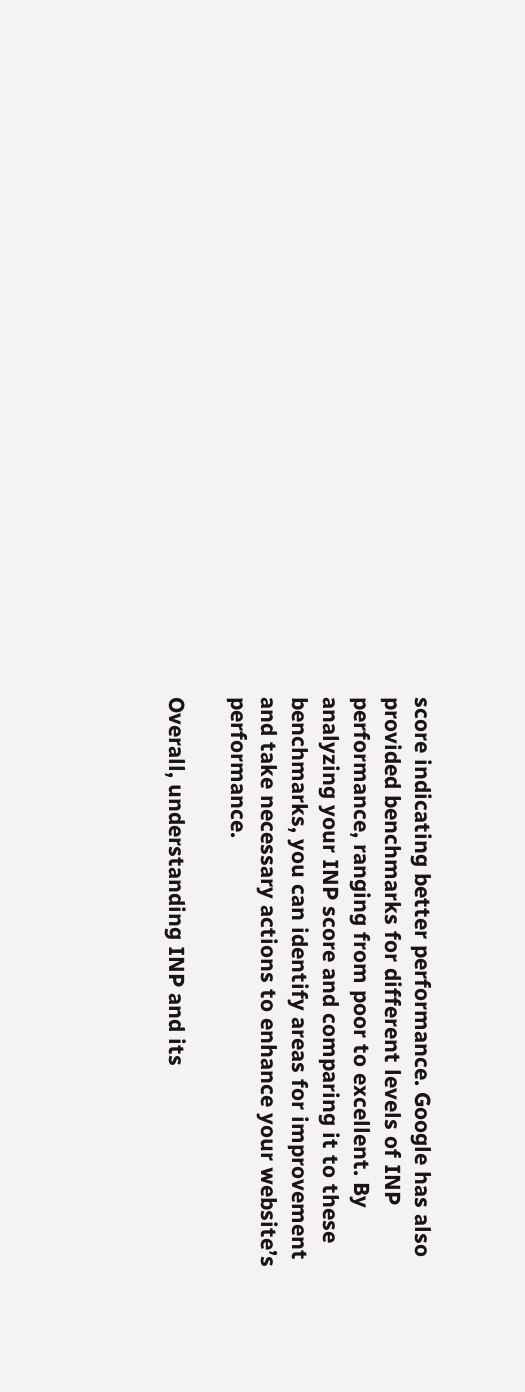score indicating better performance. Google has also provided benchmarks for different levels of INP performance, ranging from poor to excellent. By analyzing your INP score and comparing it to these benchmarks, you can identify areas for improvement and take necessary actions to enhance your website’s performance.

Overall, understanding INP and its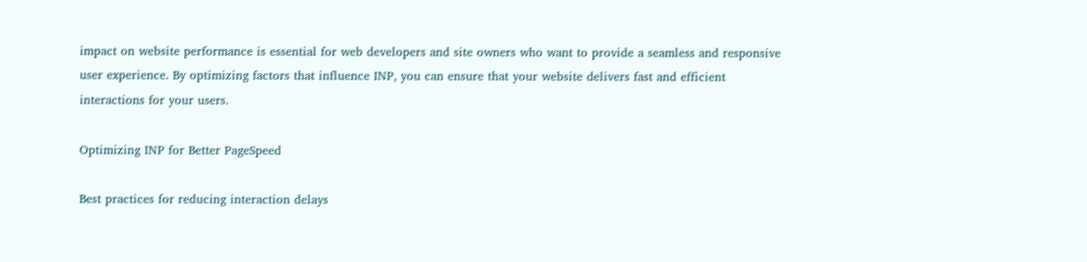impact on website performance is essential for web developers and site owners who want to provide a seamless and responsive user experience. By optimizing factors that influence INP, you can ensure that your website delivers fast and efficient interactions for your users.

Optimizing INP for Better PageSpeed

Best practices for reducing interaction delays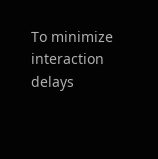To minimize interaction delays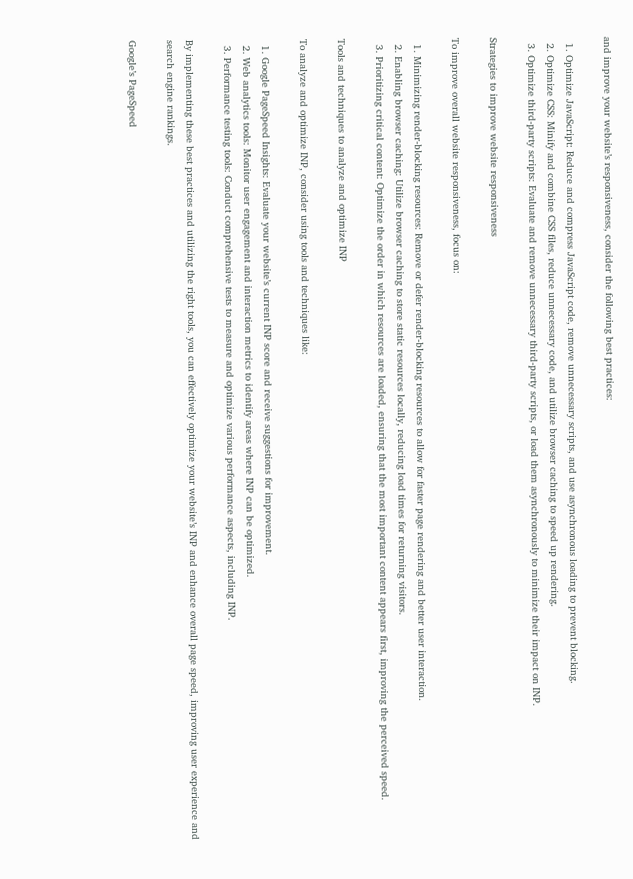and improve your website’s responsiveness, consider the following best practices:

  1. Optimize JavaScript: Reduce and compress JavaScript code, remove unnecessary scripts, and use asynchronous loading to prevent blocking.
  2. Optimize CSS: Minify and combine CSS files, reduce unnecessary code, and utilize browser caching to speed up rendering.
  3. Optimize third-party scripts: Evaluate and remove unnecessary third-party scripts, or load them asynchronously to minimize their impact on INP.

Strategies to improve website responsiveness

To improve overall website responsiveness, focus on:

  1. Minimizing render-blocking resources: Remove or defer render-blocking resources to allow for faster page rendering and better user interaction.
  2. Enabling browser caching: Utilize browser caching to store static resources locally, reducing load times for returning visitors.
  3. Prioritizing critical content: Optimize the order in which resources are loaded, ensuring that the most important content appears first, improving the perceived speed.

Tools and techniques to analyze and optimize INP

To analyze and optimize INP, consider using tools and techniques like:

  1. Google PageSpeed Insights: Evaluate your website’s current INP score and receive suggestions for improvement.
  2. Web analytics tools: Monitor user engagement and interaction metrics to identify areas where INP can be optimized.
  3. Performance testing tools: Conduct comprehensive tests to measure and optimize various performance aspects, including INP.

By implementing these best practices and utilizing the right tools, you can effectively optimize your website’s INP and enhance overall page speed, improving user experience and search engine rankings.

Google’s PageSpeed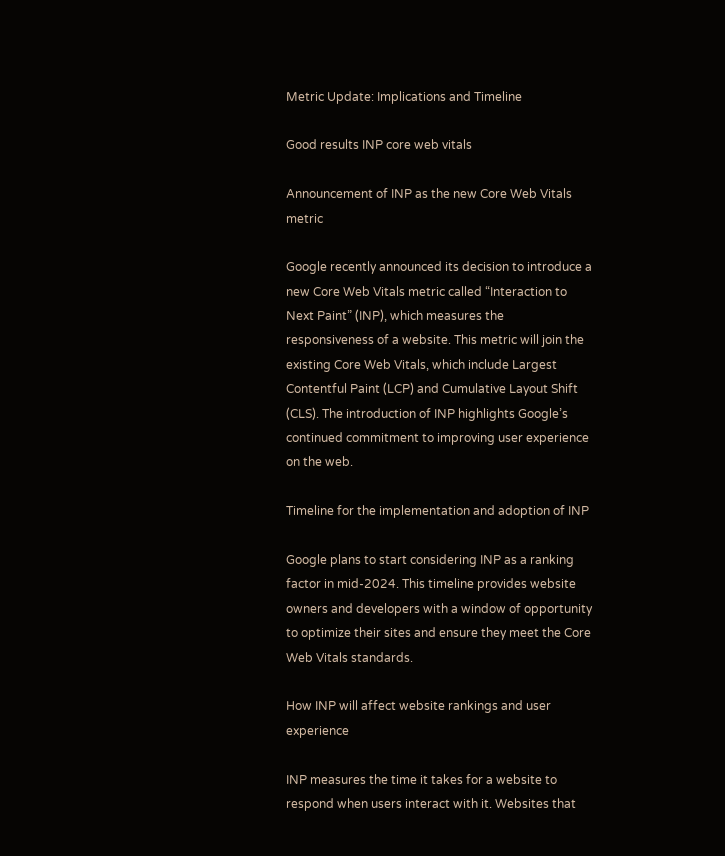Metric Update: Implications and Timeline

Good results INP core web vitals

Announcement of INP as the new Core Web Vitals metric

Google recently announced its decision to introduce a new Core Web Vitals metric called “Interaction to Next Paint” (INP), which measures the responsiveness of a website. This metric will join the existing Core Web Vitals, which include Largest Contentful Paint (LCP) and Cumulative Layout Shift (CLS). The introduction of INP highlights Google’s continued commitment to improving user experience on the web.

Timeline for the implementation and adoption of INP

Google plans to start considering INP as a ranking factor in mid-2024. This timeline provides website owners and developers with a window of opportunity to optimize their sites and ensure they meet the Core Web Vitals standards.

How INP will affect website rankings and user experience

INP measures the time it takes for a website to respond when users interact with it. Websites that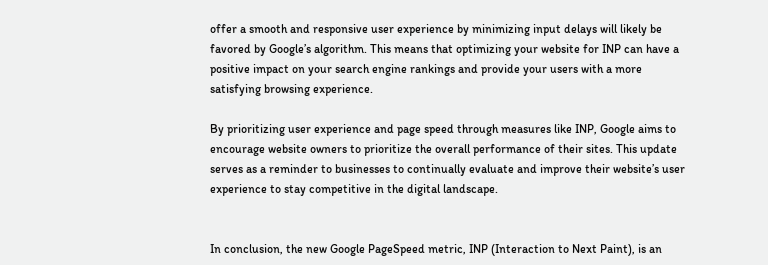offer a smooth and responsive user experience by minimizing input delays will likely be favored by Google’s algorithm. This means that optimizing your website for INP can have a positive impact on your search engine rankings and provide your users with a more satisfying browsing experience.

By prioritizing user experience and page speed through measures like INP, Google aims to encourage website owners to prioritize the overall performance of their sites. This update serves as a reminder to businesses to continually evaluate and improve their website’s user experience to stay competitive in the digital landscape.


In conclusion, the new Google PageSpeed metric, INP (Interaction to Next Paint), is an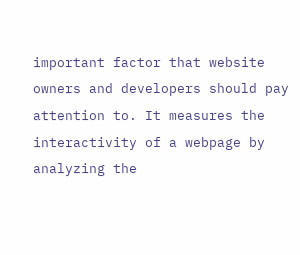important factor that website owners and developers should pay attention to. It measures the interactivity of a webpage by analyzing the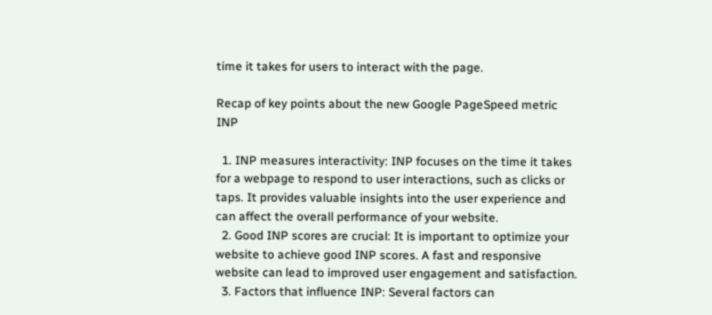time it takes for users to interact with the page.

Recap of key points about the new Google PageSpeed metric INP

  1. INP measures interactivity: INP focuses on the time it takes for a webpage to respond to user interactions, such as clicks or taps. It provides valuable insights into the user experience and can affect the overall performance of your website.
  2. Good INP scores are crucial: It is important to optimize your website to achieve good INP scores. A fast and responsive website can lead to improved user engagement and satisfaction.
  3. Factors that influence INP: Several factors can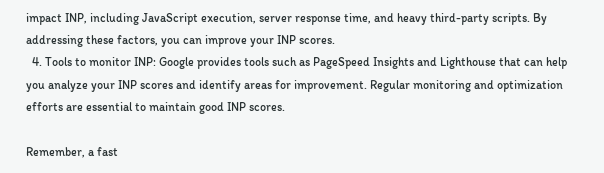impact INP, including JavaScript execution, server response time, and heavy third-party scripts. By addressing these factors, you can improve your INP scores.
  4. Tools to monitor INP: Google provides tools such as PageSpeed Insights and Lighthouse that can help you analyze your INP scores and identify areas for improvement. Regular monitoring and optimization efforts are essential to maintain good INP scores.

Remember, a fast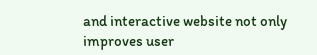and interactive website not only improves user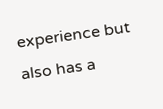experience but also has a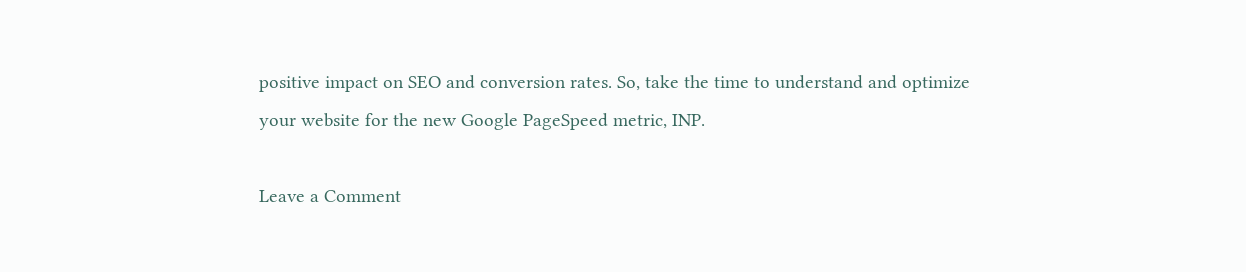positive impact on SEO and conversion rates. So, take the time to understand and optimize your website for the new Google PageSpeed metric, INP.

Leave a Comment